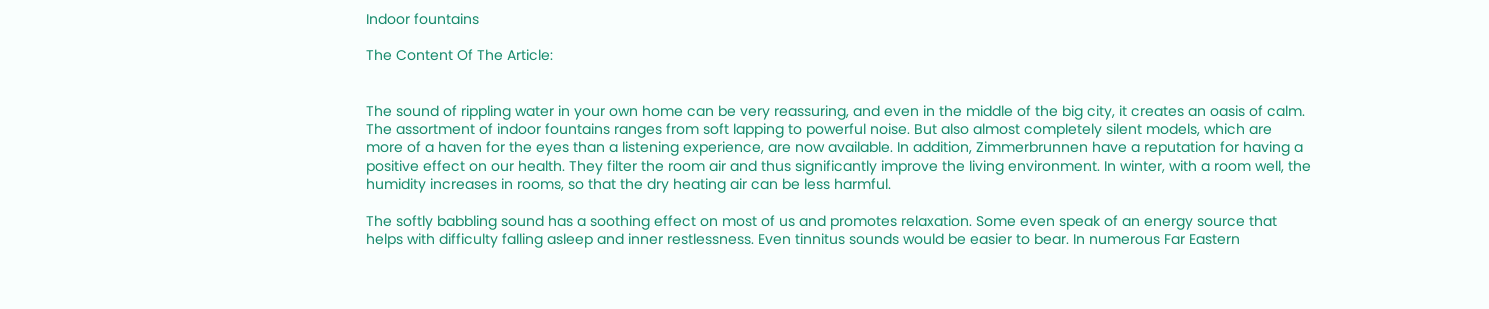Indoor fountains

The Content Of The Article:


The sound of rippling water in your own home can be very reassuring, and even in the middle of the big city, it creates an oasis of calm. The assortment of indoor fountains ranges from soft lapping to powerful noise. But also almost completely silent models, which are more of a haven for the eyes than a listening experience, are now available. In addition, Zimmerbrunnen have a reputation for having a positive effect on our health. They filter the room air and thus significantly improve the living environment. In winter, with a room well, the humidity increases in rooms, so that the dry heating air can be less harmful.

The softly babbling sound has a soothing effect on most of us and promotes relaxation. Some even speak of an energy source that helps with difficulty falling asleep and inner restlessness. Even tinnitus sounds would be easier to bear. In numerous Far Eastern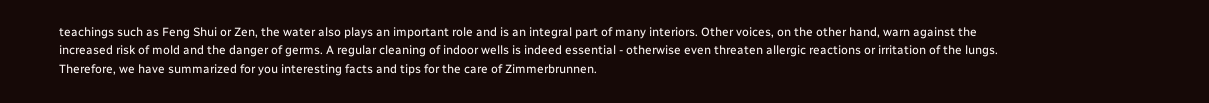teachings such as Feng Shui or Zen, the water also plays an important role and is an integral part of many interiors. Other voices, on the other hand, warn against the increased risk of mold and the danger of germs. A regular cleaning of indoor wells is indeed essential - otherwise even threaten allergic reactions or irritation of the lungs. Therefore, we have summarized for you interesting facts and tips for the care of Zimmerbrunnen.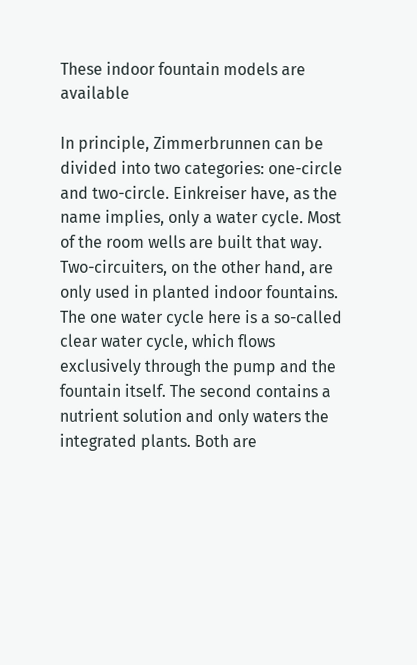These indoor fountain models are available

In principle, Zimmerbrunnen can be divided into two categories: one-circle and two-circle. Einkreiser have, as the name implies, only a water cycle. Most of the room wells are built that way. Two-circuiters, on the other hand, are only used in planted indoor fountains. The one water cycle here is a so-called clear water cycle, which flows exclusively through the pump and the fountain itself. The second contains a nutrient solution and only waters the integrated plants. Both are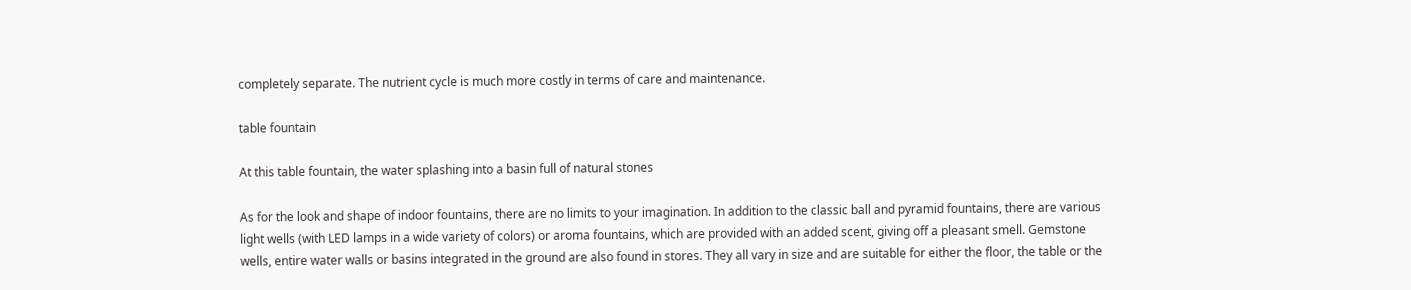completely separate. The nutrient cycle is much more costly in terms of care and maintenance.

table fountain

At this table fountain, the water splashing into a basin full of natural stones

As for the look and shape of indoor fountains, there are no limits to your imagination. In addition to the classic ball and pyramid fountains, there are various light wells (with LED lamps in a wide variety of colors) or aroma fountains, which are provided with an added scent, giving off a pleasant smell. Gemstone wells, entire water walls or basins integrated in the ground are also found in stores. They all vary in size and are suitable for either the floor, the table or the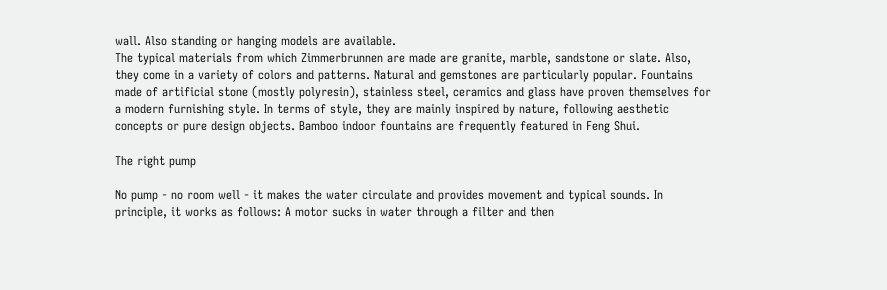wall. Also standing or hanging models are available.
The typical materials from which Zimmerbrunnen are made are granite, marble, sandstone or slate. Also, they come in a variety of colors and patterns. Natural and gemstones are particularly popular. Fountains made of artificial stone (mostly polyresin), stainless steel, ceramics and glass have proven themselves for a modern furnishing style. In terms of style, they are mainly inspired by nature, following aesthetic concepts or pure design objects. Bamboo indoor fountains are frequently featured in Feng Shui.

The right pump

No pump - no room well - it makes the water circulate and provides movement and typical sounds. In principle, it works as follows: A motor sucks in water through a filter and then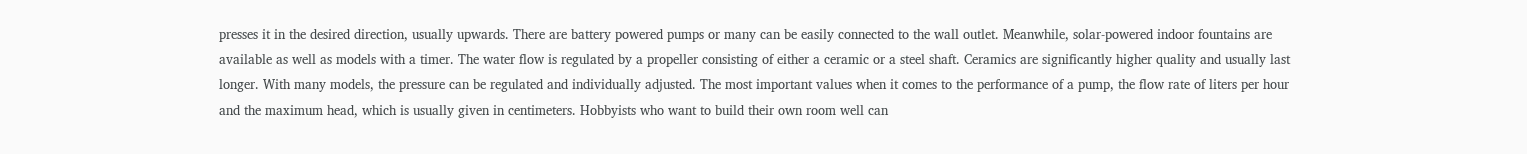presses it in the desired direction, usually upwards. There are battery powered pumps or many can be easily connected to the wall outlet. Meanwhile, solar-powered indoor fountains are available as well as models with a timer. The water flow is regulated by a propeller consisting of either a ceramic or a steel shaft. Ceramics are significantly higher quality and usually last longer. With many models, the pressure can be regulated and individually adjusted. The most important values when it comes to the performance of a pump, the flow rate of liters per hour and the maximum head, which is usually given in centimeters. Hobbyists who want to build their own room well can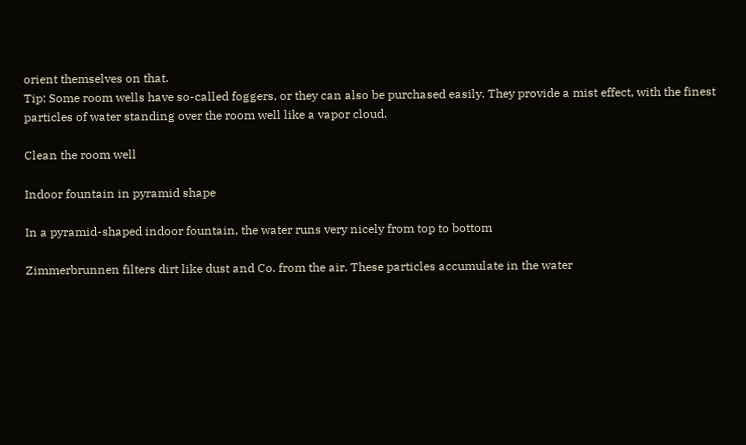orient themselves on that.
Tip: Some room wells have so-called foggers, or they can also be purchased easily. They provide a mist effect, with the finest particles of water standing over the room well like a vapor cloud.

Clean the room well

Indoor fountain in pyramid shape

In a pyramid-shaped indoor fountain, the water runs very nicely from top to bottom

Zimmerbrunnen filters dirt like dust and Co. from the air. These particles accumulate in the water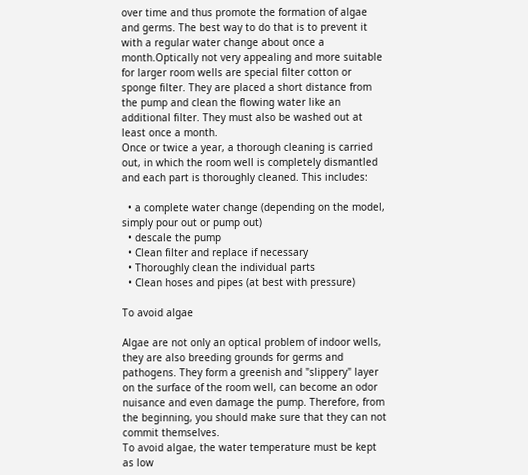over time and thus promote the formation of algae and germs. The best way to do that is to prevent it with a regular water change about once a month.Optically not very appealing and more suitable for larger room wells are special filter cotton or sponge filter. They are placed a short distance from the pump and clean the flowing water like an additional filter. They must also be washed out at least once a month.
Once or twice a year, a thorough cleaning is carried out, in which the room well is completely dismantled and each part is thoroughly cleaned. This includes:

  • a complete water change (depending on the model, simply pour out or pump out)
  • descale the pump
  • Clean filter and replace if necessary
  • Thoroughly clean the individual parts
  • Clean hoses and pipes (at best with pressure)

To avoid algae

Algae are not only an optical problem of indoor wells, they are also breeding grounds for germs and pathogens. They form a greenish and "slippery" layer on the surface of the room well, can become an odor nuisance and even damage the pump. Therefore, from the beginning, you should make sure that they can not commit themselves.
To avoid algae, the water temperature must be kept as low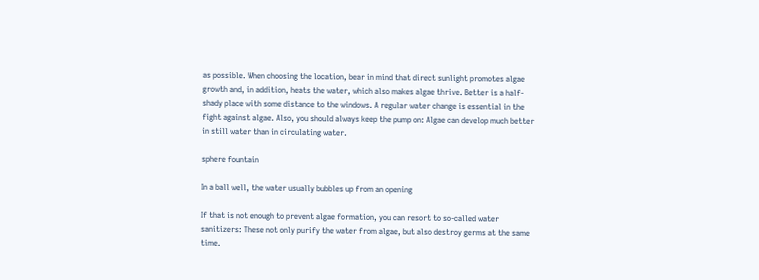as possible. When choosing the location, bear in mind that direct sunlight promotes algae growth and, in addition, heats the water, which also makes algae thrive. Better is a half-shady place with some distance to the windows. A regular water change is essential in the fight against algae. Also, you should always keep the pump on: Algae can develop much better in still water than in circulating water.

sphere fountain

In a ball well, the water usually bubbles up from an opening

If that is not enough to prevent algae formation, you can resort to so-called water sanitizers: These not only purify the water from algae, but also destroy germs at the same time.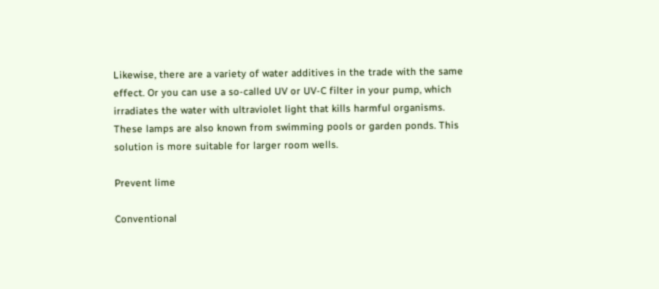Likewise, there are a variety of water additives in the trade with the same effect. Or you can use a so-called UV or UV-C filter in your pump, which irradiates the water with ultraviolet light that kills harmful organisms. These lamps are also known from swimming pools or garden ponds. This solution is more suitable for larger room wells.

Prevent lime

Conventional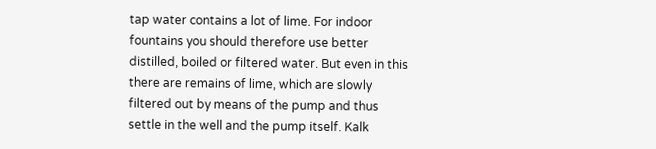tap water contains a lot of lime. For indoor fountains you should therefore use better distilled, boiled or filtered water. But even in this there are remains of lime, which are slowly filtered out by means of the pump and thus settle in the well and the pump itself. Kalk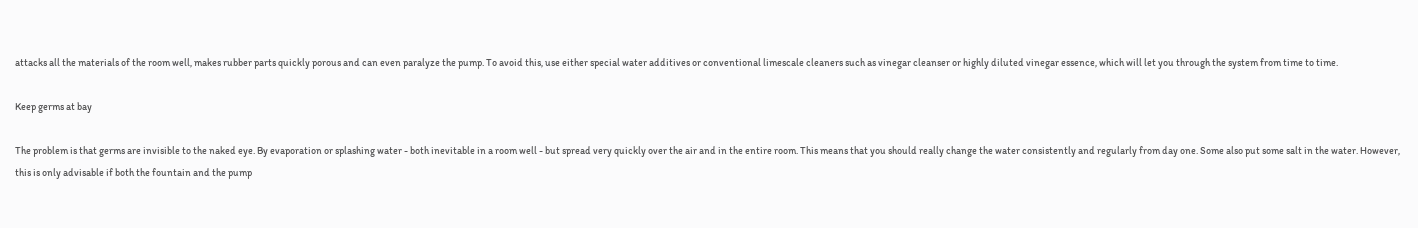attacks all the materials of the room well, makes rubber parts quickly porous and can even paralyze the pump. To avoid this, use either special water additives or conventional limescale cleaners such as vinegar cleanser or highly diluted vinegar essence, which will let you through the system from time to time.

Keep germs at bay

The problem is that germs are invisible to the naked eye. By evaporation or splashing water - both inevitable in a room well - but spread very quickly over the air and in the entire room. This means that you should really change the water consistently and regularly from day one. Some also put some salt in the water. However, this is only advisable if both the fountain and the pump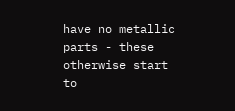have no metallic parts - these otherwise start to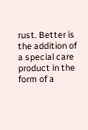rust. Better is the addition of a special care product in the form of a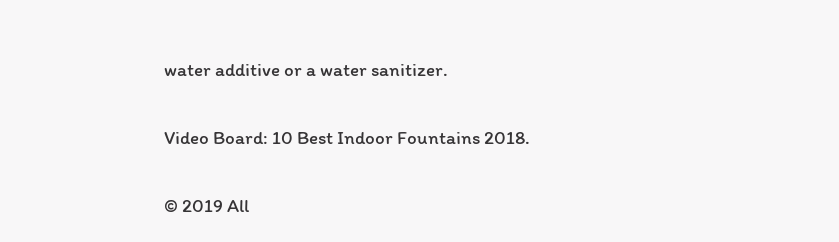water additive or a water sanitizer.

Video Board: 10 Best Indoor Fountains 2018.

© 2019 All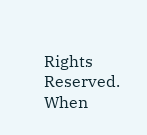Rights Reserved. When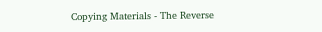Copying Materials - The Reverse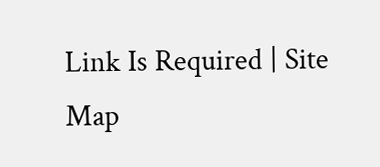Link Is Required | Site Map